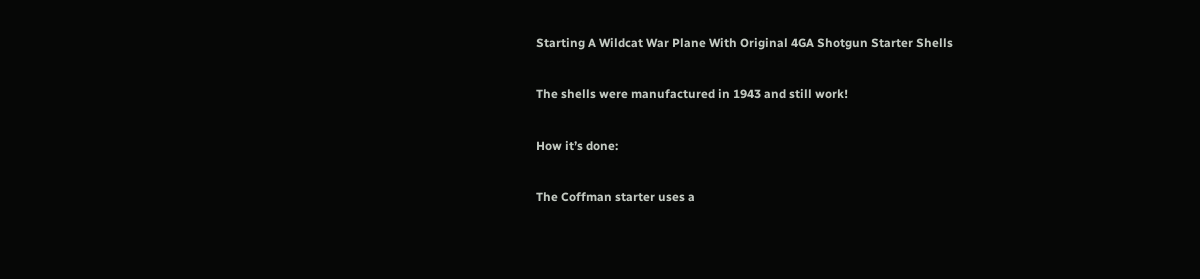Starting A Wildcat War Plane With Original 4GA Shotgun Starter Shells

The shells were manufactured in 1943 and still work!

How it’s done:

The Coffman starter uses a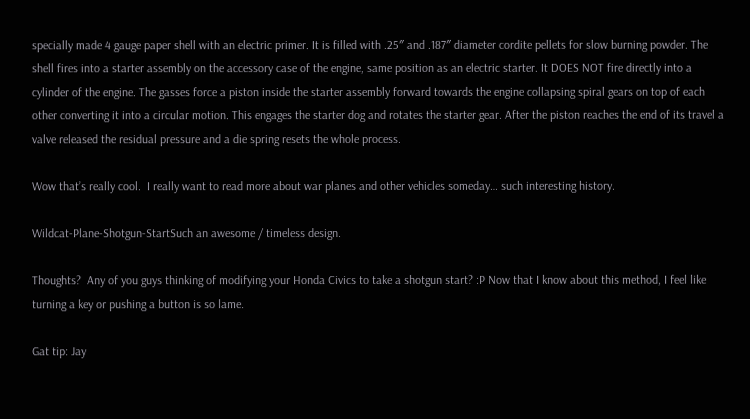specially made 4 gauge paper shell with an electric primer. It is filled with .25″ and .187″ diameter cordite pellets for slow burning powder. The shell fires into a starter assembly on the accessory case of the engine, same position as an electric starter. It DOES NOT fire directly into a cylinder of the engine. The gasses force a piston inside the starter assembly forward towards the engine collapsing spiral gears on top of each other converting it into a circular motion. This engages the starter dog and rotates the starter gear. After the piston reaches the end of its travel a valve released the residual pressure and a die spring resets the whole process.

Wow that’s really cool.  I really want to read more about war planes and other vehicles someday… such interesting history.

Wildcat-Plane-Shotgun-StartSuch an awesome / timeless design.

Thoughts?  Any of you guys thinking of modifying your Honda Civics to take a shotgun start? :P Now that I know about this method, I feel like turning a key or pushing a button is so lame.

Gat tip: Jay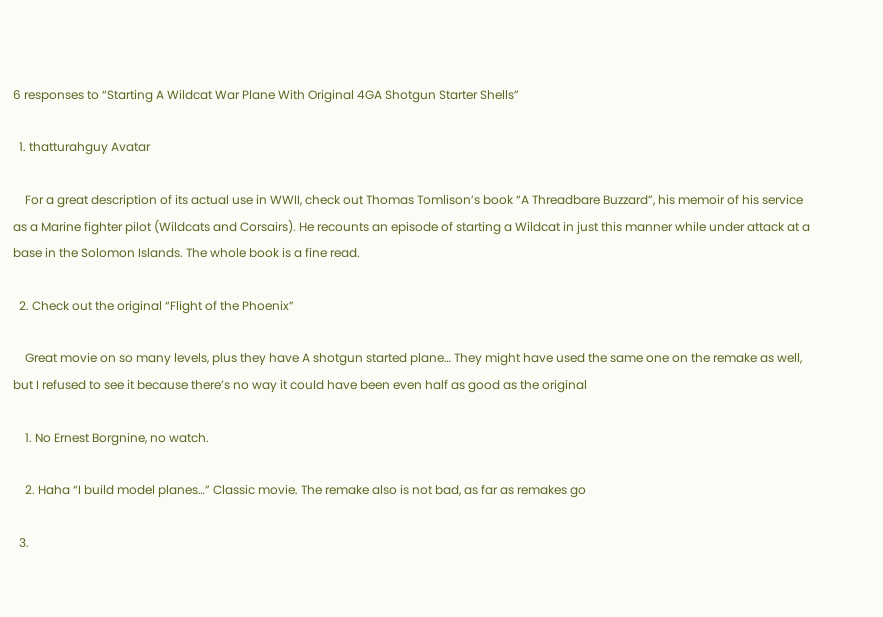6 responses to “Starting A Wildcat War Plane With Original 4GA Shotgun Starter Shells”

  1. thatturahguy Avatar

    For a great description of its actual use in WWII, check out Thomas Tomlison’s book “A Threadbare Buzzard”, his memoir of his service as a Marine fighter pilot (Wildcats and Corsairs). He recounts an episode of starting a Wildcat in just this manner while under attack at a base in the Solomon Islands. The whole book is a fine read.

  2. Check out the original “Flight of the Phoenix”

    Great movie on so many levels, plus they have A shotgun started plane… They might have used the same one on the remake as well, but I refused to see it because there’s no way it could have been even half as good as the original

    1. No Ernest Borgnine, no watch.

    2. Haha “I build model planes…” Classic movie. The remake also is not bad, as far as remakes go

  3.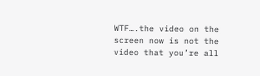WTF….the video on the screen now is not the video that you’re all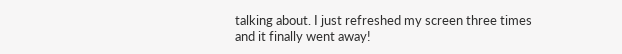talking about. I just refreshed my screen three times and it finally went away!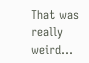That was really weird…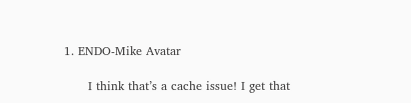1. ENDO-Mike Avatar

      I think that’s a cache issue! I get that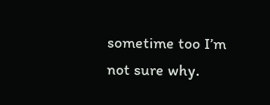sometime too I’m not sure why.